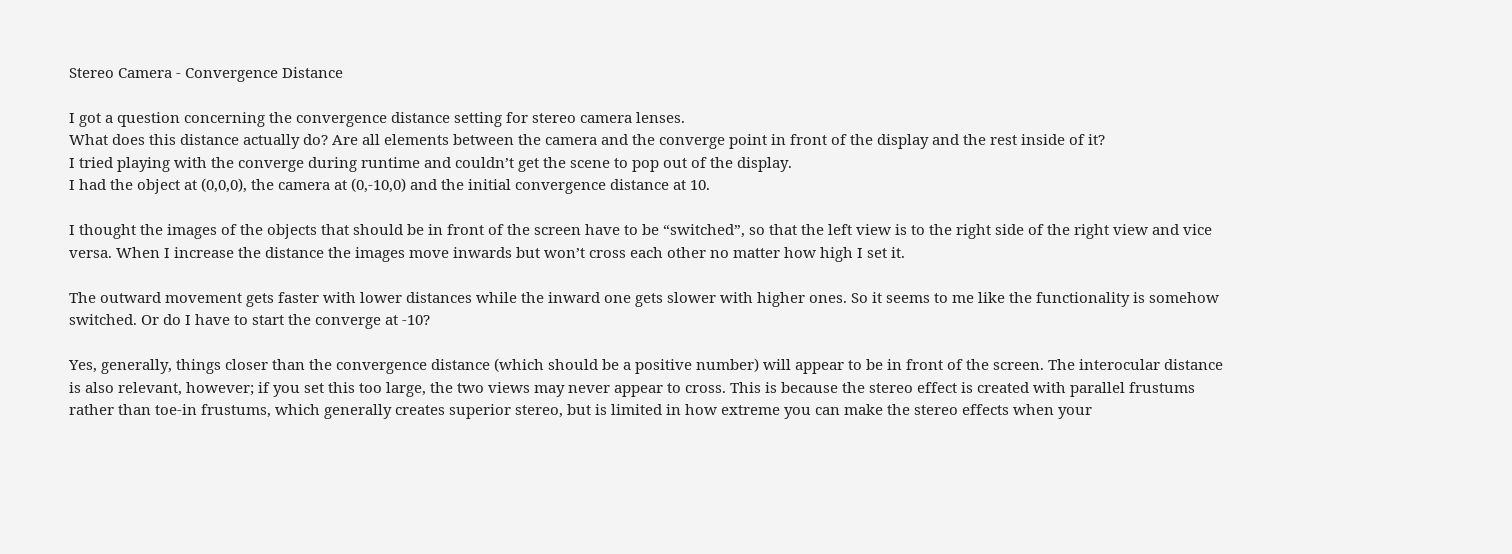Stereo Camera - Convergence Distance

I got a question concerning the convergence distance setting for stereo camera lenses.
What does this distance actually do? Are all elements between the camera and the converge point in front of the display and the rest inside of it?
I tried playing with the converge during runtime and couldn’t get the scene to pop out of the display.
I had the object at (0,0,0), the camera at (0,-10,0) and the initial convergence distance at 10.

I thought the images of the objects that should be in front of the screen have to be “switched”, so that the left view is to the right side of the right view and vice versa. When I increase the distance the images move inwards but won’t cross each other no matter how high I set it.

The outward movement gets faster with lower distances while the inward one gets slower with higher ones. So it seems to me like the functionality is somehow switched. Or do I have to start the converge at -10?

Yes, generally, things closer than the convergence distance (which should be a positive number) will appear to be in front of the screen. The interocular distance is also relevant, however; if you set this too large, the two views may never appear to cross. This is because the stereo effect is created with parallel frustums rather than toe-in frustums, which generally creates superior stereo, but is limited in how extreme you can make the stereo effects when your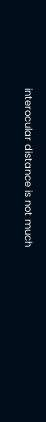interocular distance is not much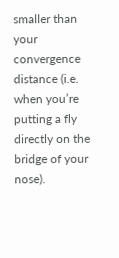smaller than your convergence distance (i.e. when you’re putting a fly directly on the bridge of your nose).